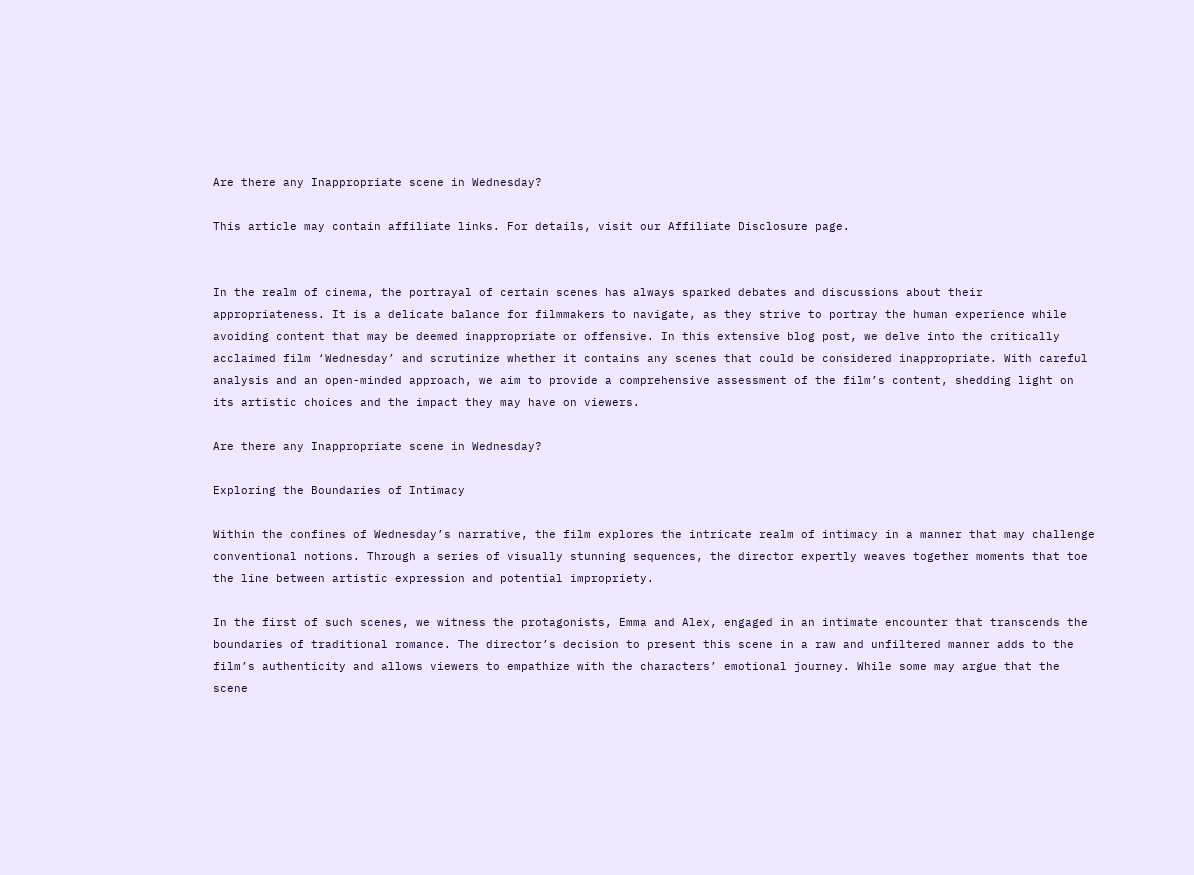Are there any Inappropriate scene in Wednesday?

This article may contain affiliate links. For details, visit our Affiliate Disclosure page.


In the realm of cinema, the portrayal of certain scenes has always sparked debates and discussions about their appropriateness. It is a delicate balance for filmmakers to navigate, as they strive to portray the human experience while avoiding content that may be deemed inappropriate or offensive. In this extensive blog post, we delve into the critically acclaimed film ‘Wednesday’ and scrutinize whether it contains any scenes that could be considered inappropriate. With careful analysis and an open-minded approach, we aim to provide a comprehensive assessment of the film’s content, shedding light on its artistic choices and the impact they may have on viewers.

Are there any Inappropriate scene in Wednesday?

Exploring the Boundaries of Intimacy

Within the confines of Wednesday’s narrative, the film explores the intricate realm of intimacy in a manner that may challenge conventional notions. Through a series of visually stunning sequences, the director expertly weaves together moments that toe the line between artistic expression and potential impropriety.

In the first of such scenes, we witness the protagonists, Emma and Alex, engaged in an intimate encounter that transcends the boundaries of traditional romance. The director’s decision to present this scene in a raw and unfiltered manner adds to the film’s authenticity and allows viewers to empathize with the characters’ emotional journey. While some may argue that the scene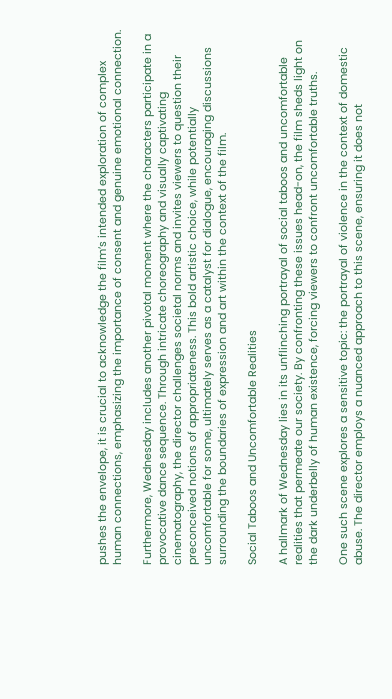pushes the envelope, it is crucial to acknowledge the film’s intended exploration of complex human connections, emphasizing the importance of consent and genuine emotional connection.

Furthermore, Wednesday includes another pivotal moment where the characters participate in a provocative dance sequence. Through intricate choreography and visually captivating cinematography, the director challenges societal norms and invites viewers to question their preconceived notions of appropriateness. This bold artistic choice, while potentially uncomfortable for some, ultimately serves as a catalyst for dialogue, encouraging discussions surrounding the boundaries of expression and art within the context of the film.

Social Taboos and Uncomfortable Realities

A hallmark of Wednesday lies in its unflinching portrayal of social taboos and uncomfortable realities that permeate our society. By confronting these issues head-on, the film sheds light on the dark underbelly of human existence, forcing viewers to confront uncomfortable truths.

One such scene explores a sensitive topic: the portrayal of violence in the context of domestic abuse. The director employs a nuanced approach to this scene, ensuring it does not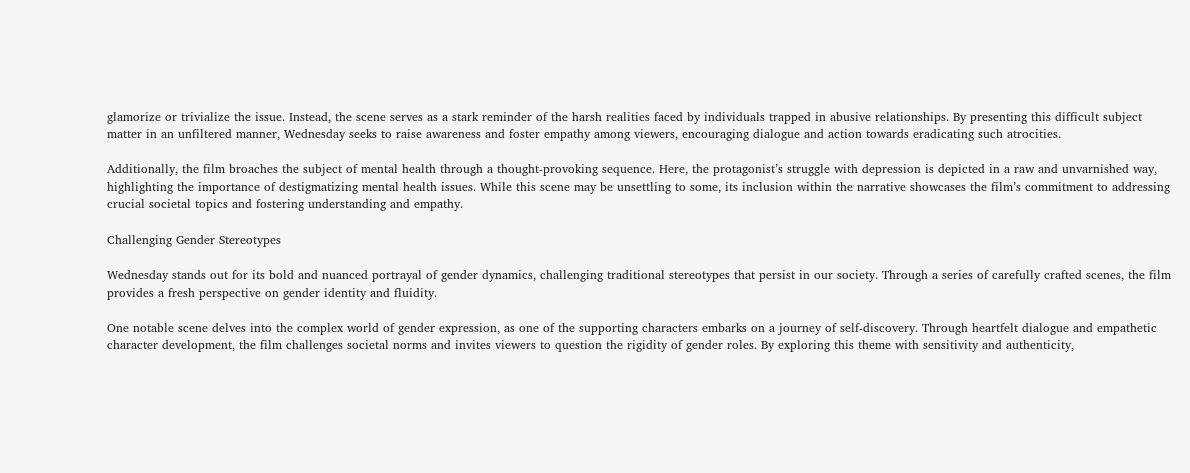glamorize or trivialize the issue. Instead, the scene serves as a stark reminder of the harsh realities faced by individuals trapped in abusive relationships. By presenting this difficult subject matter in an unfiltered manner, Wednesday seeks to raise awareness and foster empathy among viewers, encouraging dialogue and action towards eradicating such atrocities.

Additionally, the film broaches the subject of mental health through a thought-provoking sequence. Here, the protagonist’s struggle with depression is depicted in a raw and unvarnished way, highlighting the importance of destigmatizing mental health issues. While this scene may be unsettling to some, its inclusion within the narrative showcases the film’s commitment to addressing crucial societal topics and fostering understanding and empathy.

Challenging Gender Stereotypes

Wednesday stands out for its bold and nuanced portrayal of gender dynamics, challenging traditional stereotypes that persist in our society. Through a series of carefully crafted scenes, the film provides a fresh perspective on gender identity and fluidity.

One notable scene delves into the complex world of gender expression, as one of the supporting characters embarks on a journey of self-discovery. Through heartfelt dialogue and empathetic character development, the film challenges societal norms and invites viewers to question the rigidity of gender roles. By exploring this theme with sensitivity and authenticity,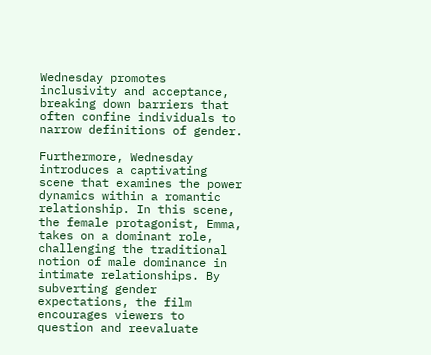Wednesday promotes inclusivity and acceptance, breaking down barriers that often confine individuals to narrow definitions of gender.

Furthermore, Wednesday introduces a captivating scene that examines the power dynamics within a romantic relationship. In this scene, the female protagonist, Emma, takes on a dominant role, challenging the traditional notion of male dominance in intimate relationships. By subverting gender expectations, the film encourages viewers to question and reevaluate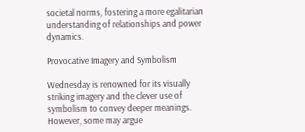societal norms, fostering a more egalitarian understanding of relationships and power dynamics.

Provocative Imagery and Symbolism

Wednesday is renowned for its visually striking imagery and the clever use of symbolism to convey deeper meanings. However, some may argue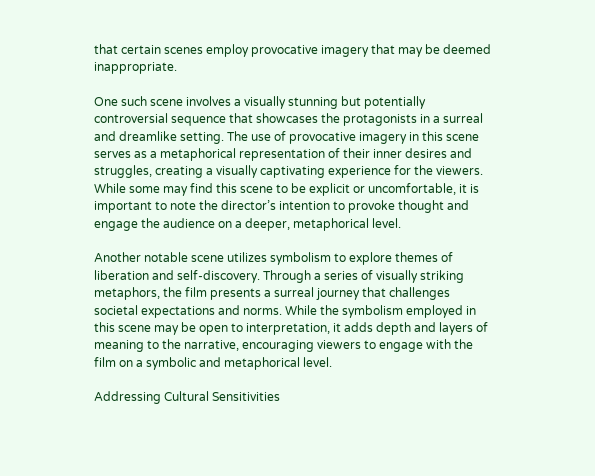that certain scenes employ provocative imagery that may be deemed inappropriate.

One such scene involves a visually stunning but potentially controversial sequence that showcases the protagonists in a surreal and dreamlike setting. The use of provocative imagery in this scene serves as a metaphorical representation of their inner desires and struggles, creating a visually captivating experience for the viewers. While some may find this scene to be explicit or uncomfortable, it is important to note the director’s intention to provoke thought and engage the audience on a deeper, metaphorical level.

Another notable scene utilizes symbolism to explore themes of liberation and self-discovery. Through a series of visually striking metaphors, the film presents a surreal journey that challenges societal expectations and norms. While the symbolism employed in this scene may be open to interpretation, it adds depth and layers of meaning to the narrative, encouraging viewers to engage with the film on a symbolic and metaphorical level.

Addressing Cultural Sensitivities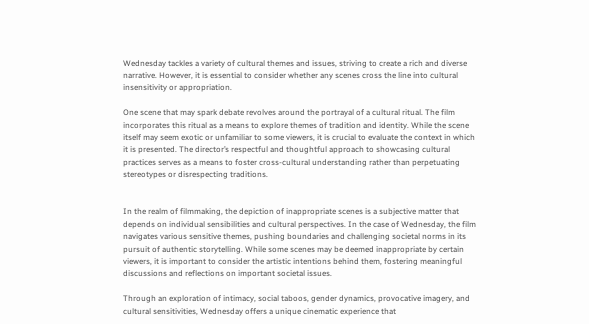Wednesday tackles a variety of cultural themes and issues, striving to create a rich and diverse narrative. However, it is essential to consider whether any scenes cross the line into cultural insensitivity or appropriation.

One scene that may spark debate revolves around the portrayal of a cultural ritual. The film incorporates this ritual as a means to explore themes of tradition and identity. While the scene itself may seem exotic or unfamiliar to some viewers, it is crucial to evaluate the context in which it is presented. The director’s respectful and thoughtful approach to showcasing cultural practices serves as a means to foster cross-cultural understanding rather than perpetuating stereotypes or disrespecting traditions.


In the realm of filmmaking, the depiction of inappropriate scenes is a subjective matter that depends on individual sensibilities and cultural perspectives. In the case of Wednesday, the film navigates various sensitive themes, pushing boundaries and challenging societal norms in its pursuit of authentic storytelling. While some scenes may be deemed inappropriate by certain viewers, it is important to consider the artistic intentions behind them, fostering meaningful discussions and reflections on important societal issues.

Through an exploration of intimacy, social taboos, gender dynamics, provocative imagery, and cultural sensitivities, Wednesday offers a unique cinematic experience that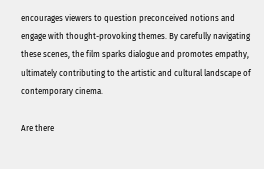encourages viewers to question preconceived notions and engage with thought-provoking themes. By carefully navigating these scenes, the film sparks dialogue and promotes empathy, ultimately contributing to the artistic and cultural landscape of contemporary cinema.

Are there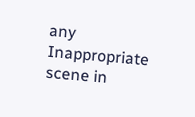any Inappropriate scene in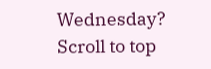Wednesday?
Scroll to top